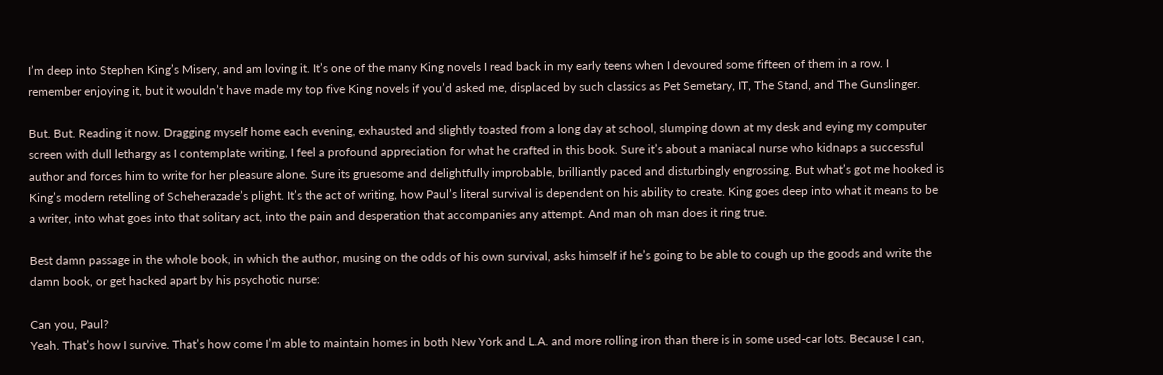I’m deep into Stephen King’s Misery, and am loving it. It’s one of the many King novels I read back in my early teens when I devoured some fifteen of them in a row. I remember enjoying it, but it wouldn’t have made my top five King novels if you’d asked me, displaced by such classics as Pet Semetary, IT, The Stand, and The Gunslinger.

But. But. Reading it now. Dragging myself home each evening, exhausted and slightly toasted from a long day at school, slumping down at my desk and eying my computer screen with dull lethargy as I contemplate writing, I feel a profound appreciation for what he crafted in this book. Sure it’s about a maniacal nurse who kidnaps a successful author and forces him to write for her pleasure alone. Sure its gruesome and delightfully improbable, brilliantly paced and disturbingly engrossing. But what’s got me hooked is King’s modern retelling of Scheherazade’s plight. It’s the act of writing, how Paul’s literal survival is dependent on his ability to create. King goes deep into what it means to be a writer, into what goes into that solitary act, into the pain and desperation that accompanies any attempt. And man oh man does it ring true.

Best damn passage in the whole book, in which the author, musing on the odds of his own survival, asks himself if he’s going to be able to cough up the goods and write the damn book, or get hacked apart by his psychotic nurse:

Can you, Paul?
Yeah. That’s how I survive. That’s how come I’m able to maintain homes in both New York and L.A. and more rolling iron than there is in some used-car lots. Because I can,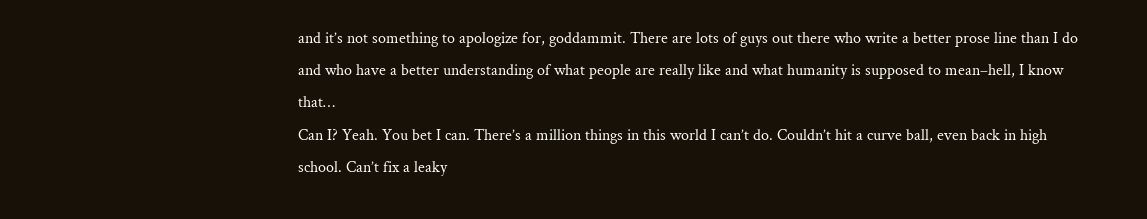and it’s not something to apologize for, goddammit. There are lots of guys out there who write a better prose line than I do and who have a better understanding of what people are really like and what humanity is supposed to mean–hell, I know that…
Can I? Yeah. You bet I can. There’s a million things in this world I can’t do. Couldn’t hit a curve ball, even back in high school. Can’t fix a leaky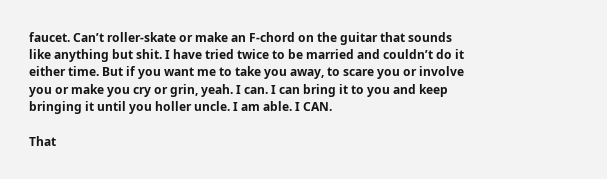faucet. Can’t roller-skate or make an F-chord on the guitar that sounds like anything but shit. I have tried twice to be married and couldn’t do it either time. But if you want me to take you away, to scare you or involve you or make you cry or grin, yeah. I can. I can bring it to you and keep bringing it until you holler uncle. I am able. I CAN.

That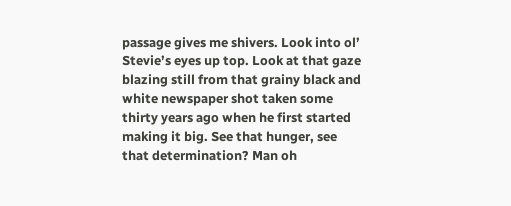passage gives me shivers. Look into ol’ Stevie’s eyes up top. Look at that gaze blazing still from that grainy black and white newspaper shot taken some thirty years ago when he first started making it big. See that hunger, see that determination? Man oh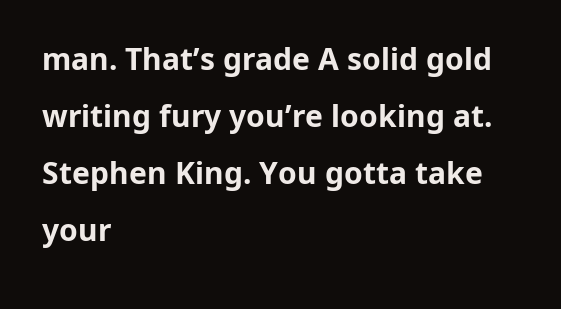man. That’s grade A solid gold writing fury you’re looking at. Stephen King. You gotta take your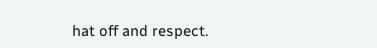hat off and respect.